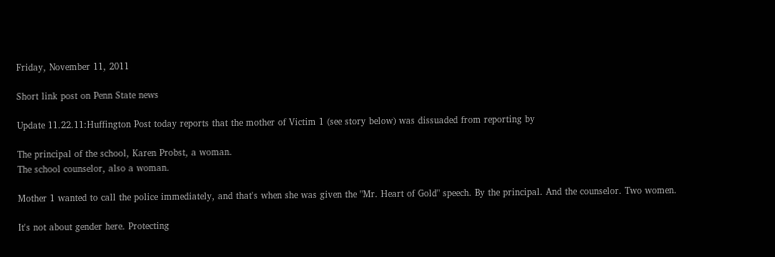Friday, November 11, 2011

Short link post on Penn State news

Update 11.22.11:Huffington Post today reports that the mother of Victim 1 (see story below) was dissuaded from reporting by

The principal of the school, Karen Probst, a woman.
The school counselor, also a woman.

Mother 1 wanted to call the police immediately, and that's when she was given the "Mr. Heart of Gold" speech. By the principal. And the counselor. Two women.

It's not about gender here. Protecting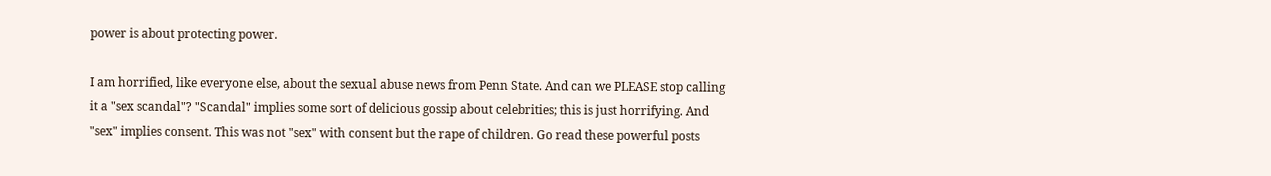power is about protecting power.

I am horrified, like everyone else, about the sexual abuse news from Penn State. And can we PLEASE stop calling it a "sex scandal"? "Scandal" implies some sort of delicious gossip about celebrities; this is just horrifying. And "sex" implies consent. This was not "sex" with consent but the rape of children. Go read these powerful posts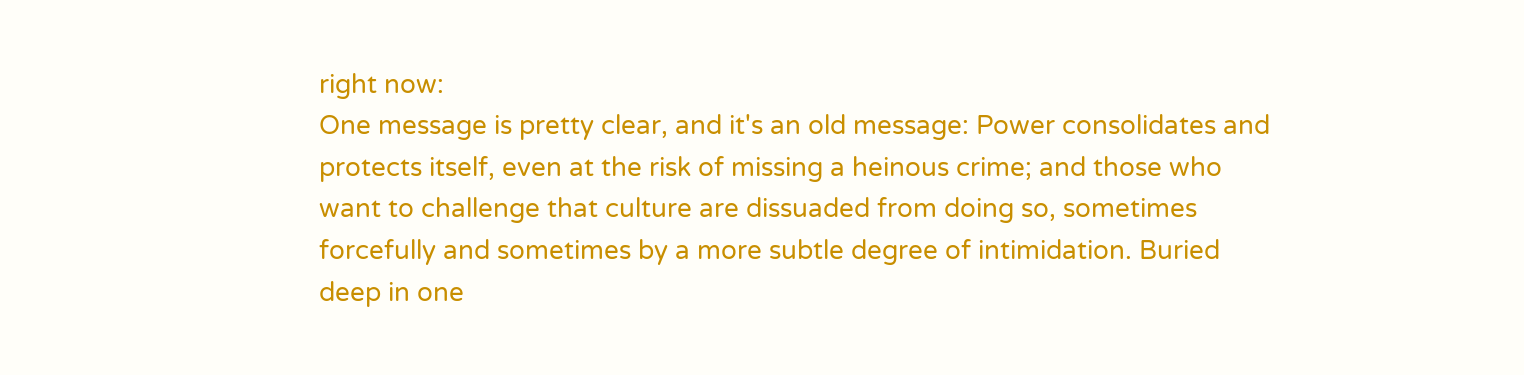right now:
One message is pretty clear, and it's an old message: Power consolidates and protects itself, even at the risk of missing a heinous crime; and those who want to challenge that culture are dissuaded from doing so, sometimes forcefully and sometimes by a more subtle degree of intimidation. Buried deep in one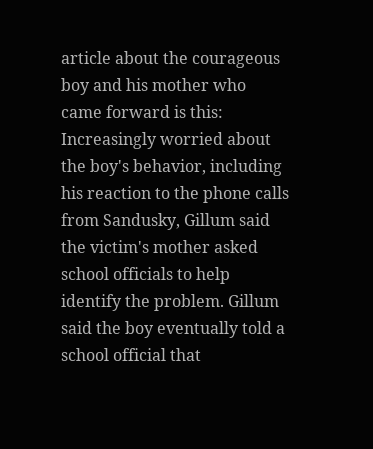article about the courageous boy and his mother who came forward is this:
Increasingly worried about the boy's behavior, including his reaction to the phone calls from Sandusky, Gillum said the victim's mother asked school officials to help identify the problem. Gillum said the boy eventually told a school official that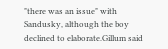"there was an issue" with Sandusky, although the boy declined to elaborate.Gillum said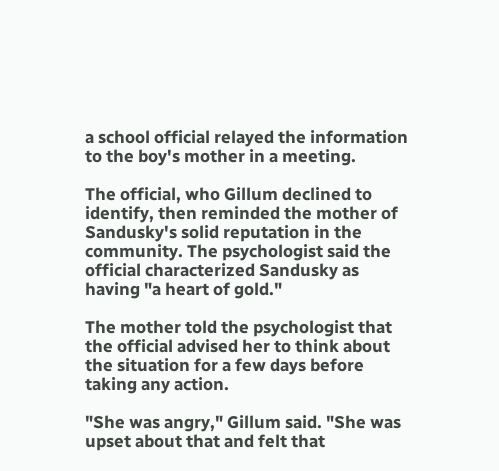a school official relayed the information to the boy's mother in a meeting.

The official, who Gillum declined to identify, then reminded the mother of Sandusky's solid reputation in the community. The psychologist said the official characterized Sandusky as having "a heart of gold."

The mother told the psychologist that the official advised her to think about the situation for a few days before taking any action.

"She was angry," Gillum said. "She was upset about that and felt that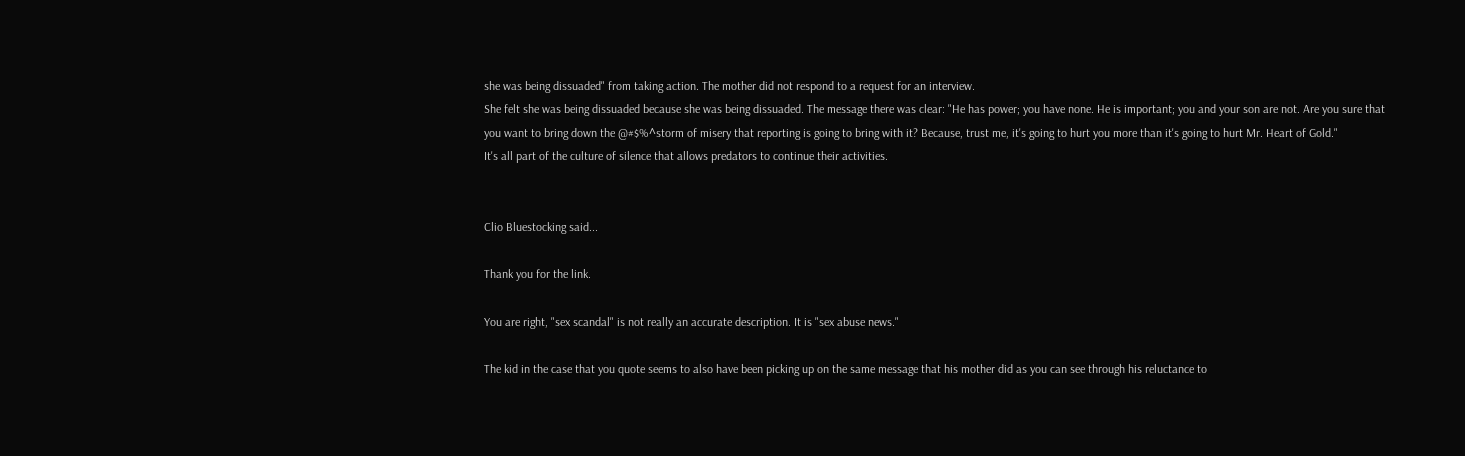she was being dissuaded" from taking action. The mother did not respond to a request for an interview.
She felt she was being dissuaded because she was being dissuaded. The message there was clear: "He has power; you have none. He is important; you and your son are not. Are you sure that you want to bring down the @#$%^storm of misery that reporting is going to bring with it? Because, trust me, it's going to hurt you more than it's going to hurt Mr. Heart of Gold."
It's all part of the culture of silence that allows predators to continue their activities.


Clio Bluestocking said...

Thank you for the link.

You are right, "sex scandal" is not really an accurate description. It is "sex abuse news."

The kid in the case that you quote seems to also have been picking up on the same message that his mother did as you can see through his reluctance to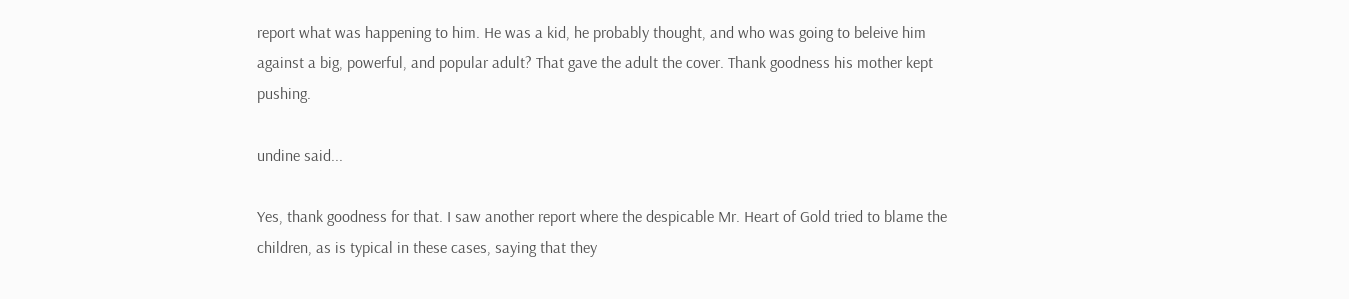report what was happening to him. He was a kid, he probably thought, and who was going to beleive him against a big, powerful, and popular adult? That gave the adult the cover. Thank goodness his mother kept pushing.

undine said...

Yes, thank goodness for that. I saw another report where the despicable Mr. Heart of Gold tried to blame the children, as is typical in these cases, saying that they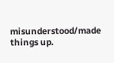misunderstood/made things up.